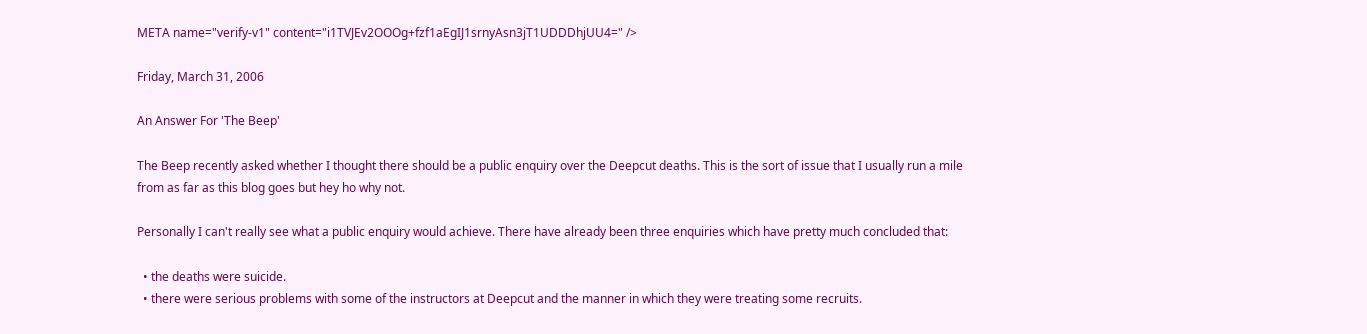META name="verify-v1" content="i1TVJEv2OOOg+fzf1aEgIJ1srnyAsn3jT1UDDDhjUU4=" />

Friday, March 31, 2006

An Answer For 'The Beep'

The Beep recently asked whether I thought there should be a public enquiry over the Deepcut deaths. This is the sort of issue that I usually run a mile from as far as this blog goes but hey ho why not.

Personally I can't really see what a public enquiry would achieve. There have already been three enquiries which have pretty much concluded that:

  • the deaths were suicide.
  • there were serious problems with some of the instructors at Deepcut and the manner in which they were treating some recruits.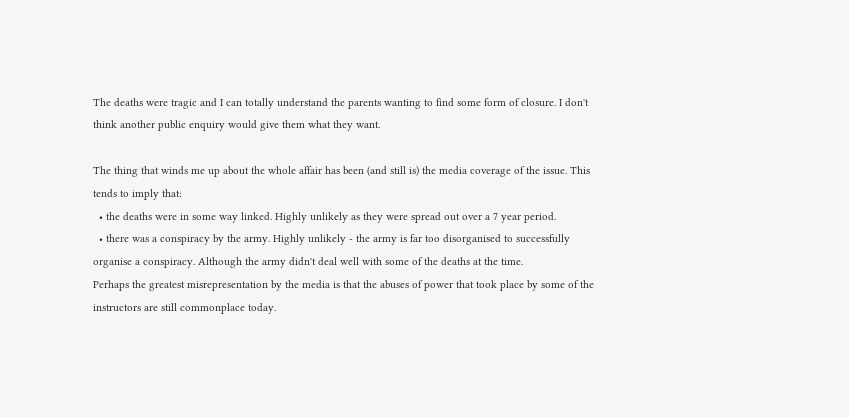The deaths were tragic and I can totally understand the parents wanting to find some form of closure. I don't think another public enquiry would give them what they want.

The thing that winds me up about the whole affair has been (and still is) the media coverage of the issue. This tends to imply that:
  • the deaths were in some way linked. Highly unlikely as they were spread out over a 7 year period.
  • there was a conspiracy by the army. Highly unlikely - the army is far too disorganised to successfully organise a conspiracy. Although the army didn't deal well with some of the deaths at the time.
Perhaps the greatest misrepresentation by the media is that the abuses of power that took place by some of the instructors are still commonplace today.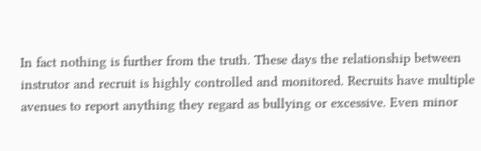In fact nothing is further from the truth. These days the relationship between instrutor and recruit is highly controlled and monitored. Recruits have multiple avenues to report anything they regard as bullying or excessive. Even minor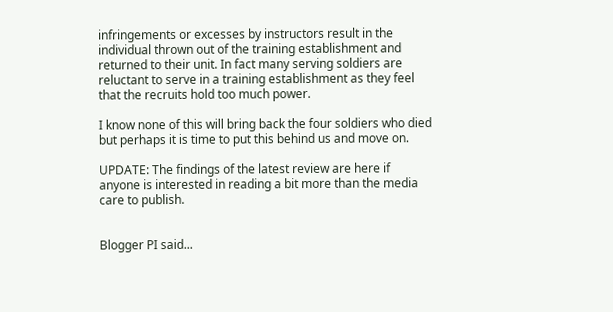infringements or excesses by instructors result in the individual thrown out of the training establishment and returned to their unit. In fact many serving soldiers are reluctant to serve in a training establishment as they feel that the recruits hold too much power.

I know none of this will bring back the four soldiers who died but perhaps it is time to put this behind us and move on.

UPDATE: The findings of the latest review are here if anyone is interested in reading a bit more than the media care to publish.


Blogger PI said...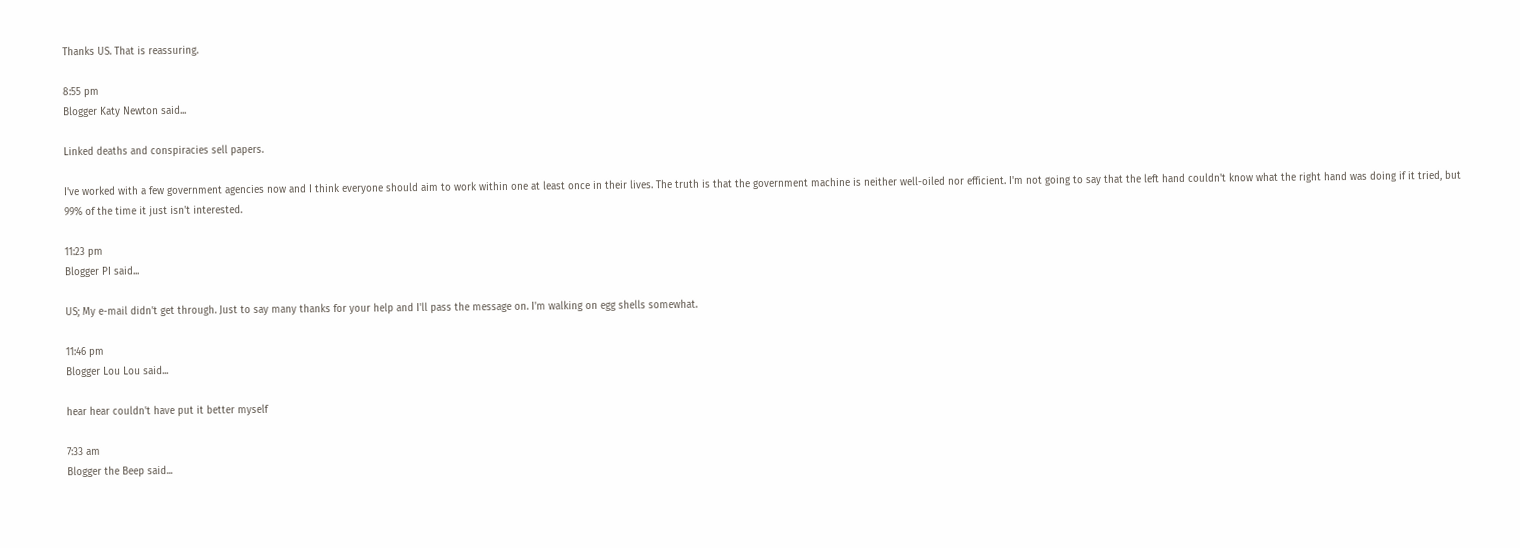Thanks US. That is reassuring.

8:55 pm
Blogger Katy Newton said...

Linked deaths and conspiracies sell papers.

I've worked with a few government agencies now and I think everyone should aim to work within one at least once in their lives. The truth is that the government machine is neither well-oiled nor efficient. I'm not going to say that the left hand couldn't know what the right hand was doing if it tried, but 99% of the time it just isn't interested.

11:23 pm
Blogger PI said...

US; My e-mail didn't get through. Just to say many thanks for your help and I'll pass the message on. I'm walking on egg shells somewhat.

11:46 pm
Blogger Lou Lou said...

hear hear couldn't have put it better myself

7:33 am
Blogger the Beep said...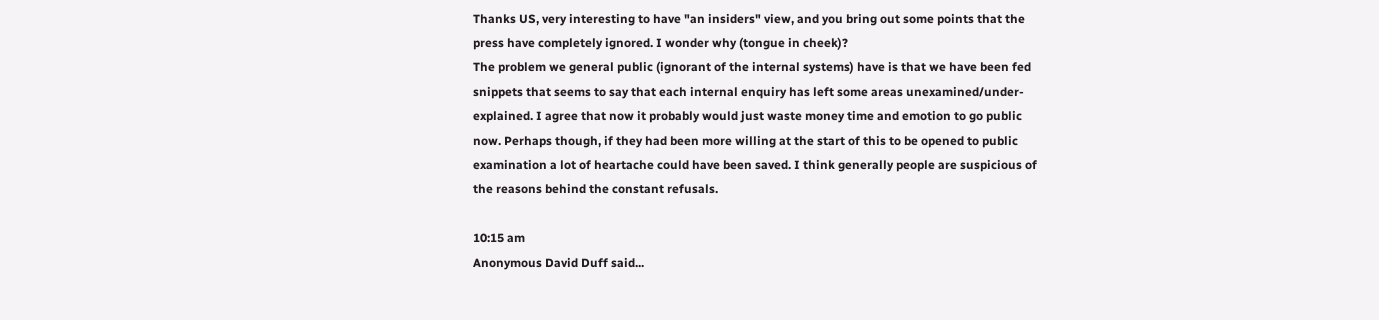Thanks US, very interesting to have "an insiders" view, and you bring out some points that the press have completely ignored. I wonder why (tongue in cheek)?
The problem we general public (ignorant of the internal systems) have is that we have been fed snippets that seems to say that each internal enquiry has left some areas unexamined/under-explained. I agree that now it probably would just waste money time and emotion to go public now. Perhaps though, if they had been more willing at the start of this to be opened to public examination a lot of heartache could have been saved. I think generally people are suspicious of the reasons behind the constant refusals.

10:15 am
Anonymous David Duff said...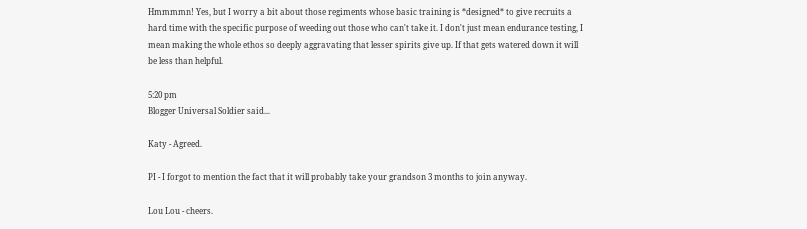Hmmmmn! Yes, but I worry a bit about those regiments whose basic training is *designed* to give recruits a hard time with the specific purpose of weeding out those who can't take it. I don't just mean endurance testing, I mean making the whole ethos so deeply aggravating that lesser spirits give up. If that gets watered down it will be less than helpful.

5:20 pm
Blogger Universal Soldier said...

Katy - Agreed.

PI - I forgot to mention the fact that it will probably take your grandson 3 months to join anyway.

Lou Lou - cheers.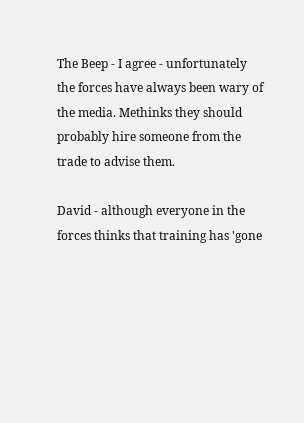The Beep - I agree - unfortunately the forces have always been wary of the media. Methinks they should probably hire someone from the trade to advise them.

David - although everyone in the forces thinks that training has 'gone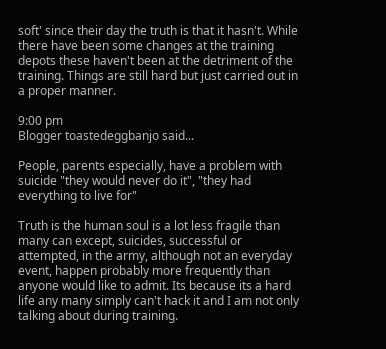soft' since their day the truth is that it hasn't. While there have been some changes at the training depots these haven't been at the detriment of the training. Things are still hard but just carried out in a proper manner.

9:00 pm
Blogger toastedeggbanjo said...

People, parents especially, have a problem with suicide "they would never do it", "they had everything to live for"

Truth is the human soul is a lot less fragile than many can except, suicides, successful or attempted, in the army, although not an everyday event, happen probably more frequently than anyone would like to admit. Its because its a hard life any many simply can't hack it and I am not only talking about during training.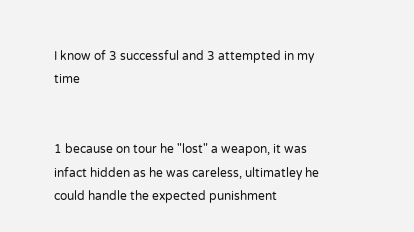I know of 3 successful and 3 attempted in my time


1 because on tour he "lost" a weapon, it was infact hidden as he was careless, ultimatley he could handle the expected punishment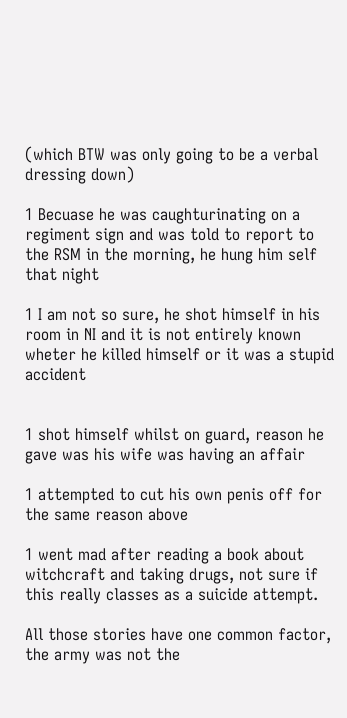(which BTW was only going to be a verbal dressing down)

1 Becuase he was caughturinating on a regiment sign and was told to report to the RSM in the morning, he hung him self that night

1 I am not so sure, he shot himself in his room in NI and it is not entirely known wheter he killed himself or it was a stupid accident


1 shot himself whilst on guard, reason he gave was his wife was having an affair

1 attempted to cut his own penis off for the same reason above

1 went mad after reading a book about witchcraft and taking drugs, not sure if this really classes as a suicide attempt.

All those stories have one common factor, the army was not the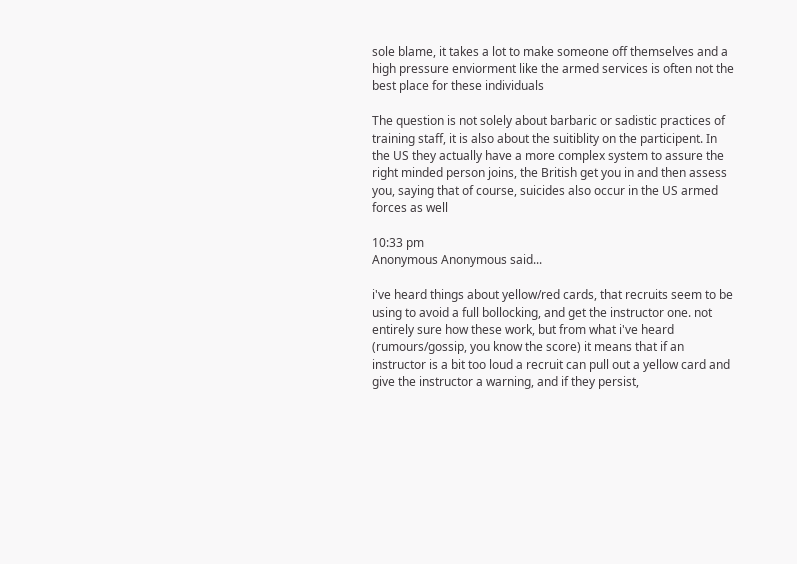sole blame, it takes a lot to make someone off themselves and a high pressure enviorment like the armed services is often not the best place for these individuals

The question is not solely about barbaric or sadistic practices of training staff, it is also about the suitiblity on the participent. In the US they actually have a more complex system to assure the right minded person joins, the British get you in and then assess you, saying that of course, suicides also occur in the US armed forces as well

10:33 pm
Anonymous Anonymous said...

i've heard things about yellow/red cards, that recruits seem to be using to avoid a full bollocking, and get the instructor one. not entirely sure how these work, but from what i've heard (rumours/gossip, you know the score) it means that if an instructor is a bit too loud a recruit can pull out a yellow card and give the instructor a warning, and if they persist,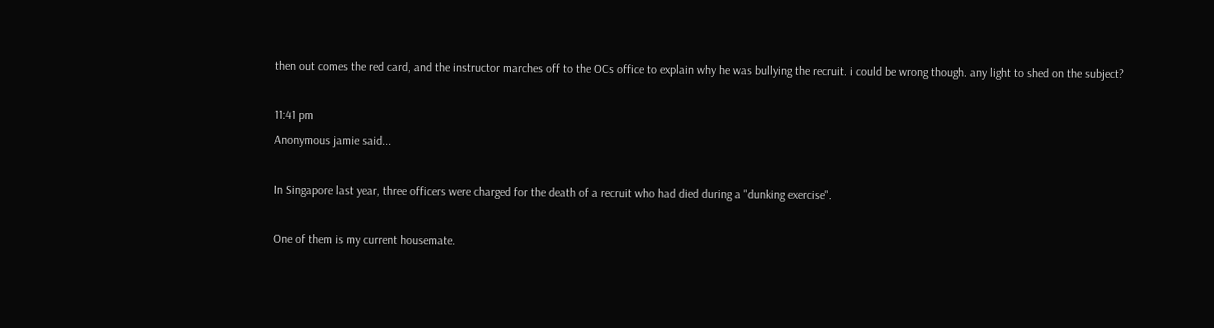then out comes the red card, and the instructor marches off to the OCs office to explain why he was bullying the recruit. i could be wrong though. any light to shed on the subject?

11:41 pm
Anonymous jamie said...

In Singapore last year, three officers were charged for the death of a recruit who had died during a "dunking exercise".

One of them is my current housemate.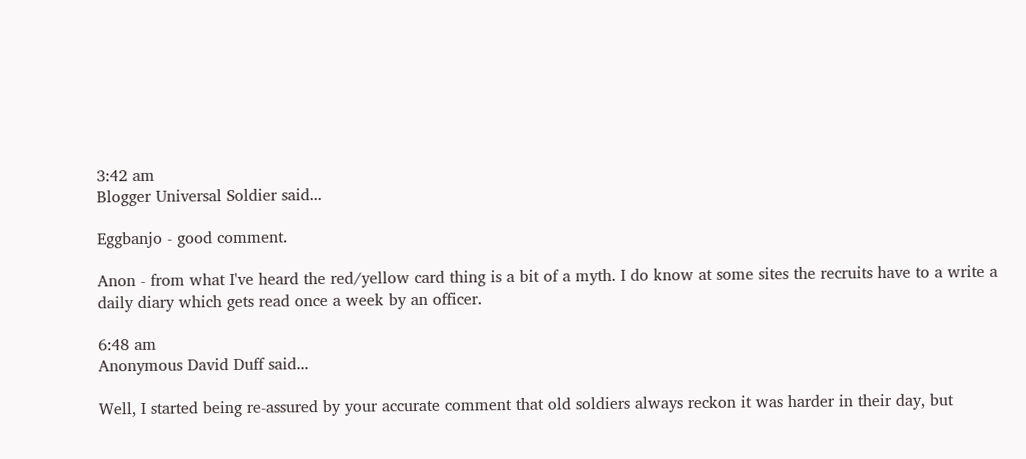3:42 am
Blogger Universal Soldier said...

Eggbanjo - good comment.

Anon - from what I've heard the red/yellow card thing is a bit of a myth. I do know at some sites the recruits have to a write a daily diary which gets read once a week by an officer.

6:48 am
Anonymous David Duff said...

Well, I started being re-assured by your accurate comment that old soldiers always reckon it was harder in their day, but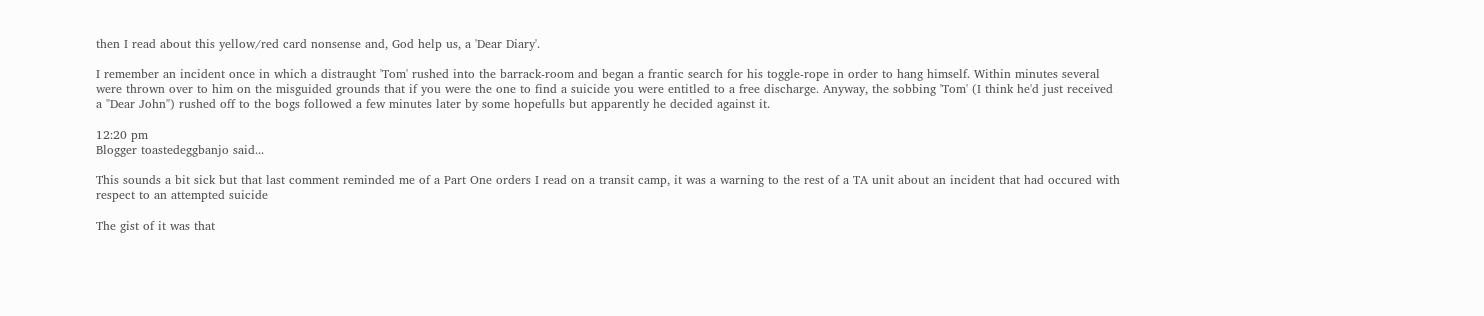then I read about this yellow/red card nonsense and, God help us, a 'Dear Diary'.

I remember an incident once in which a distraught 'Tom' rushed into the barrack-room and began a frantic search for his toggle-rope in order to hang himself. Within minutes several were thrown over to him on the misguided grounds that if you were the one to find a suicide you were entitled to a free discharge. Anyway, the sobbing 'Tom' (I think he'd just received a "Dear John") rushed off to the bogs followed a few minutes later by some hopefulls but apparently he decided against it.

12:20 pm
Blogger toastedeggbanjo said...

This sounds a bit sick but that last comment reminded me of a Part One orders I read on a transit camp, it was a warning to the rest of a TA unit about an incident that had occured with respect to an attempted suicide

The gist of it was that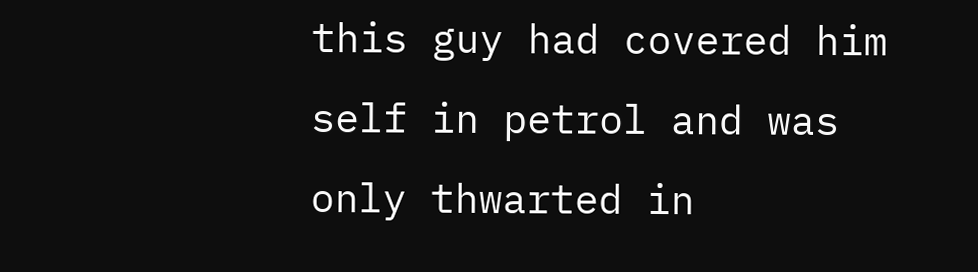this guy had covered him self in petrol and was only thwarted in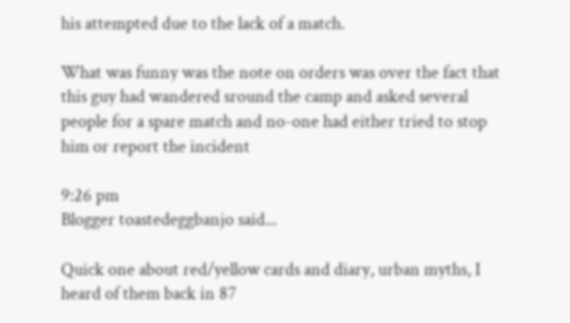his attempted due to the lack of a match.

What was funny was the note on orders was over the fact that this guy had wandered sround the camp and asked several people for a spare match and no-one had either tried to stop him or report the incident

9:26 pm
Blogger toastedeggbanjo said...

Quick one about red/yellow cards and diary, urban myths, I heard of them back in 87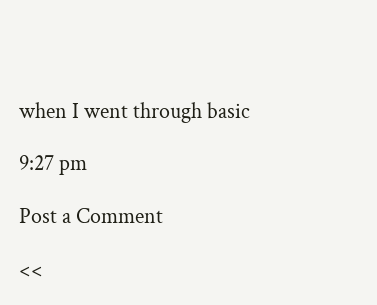when I went through basic

9:27 pm

Post a Comment

<<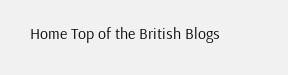Home Top of the British Blogs